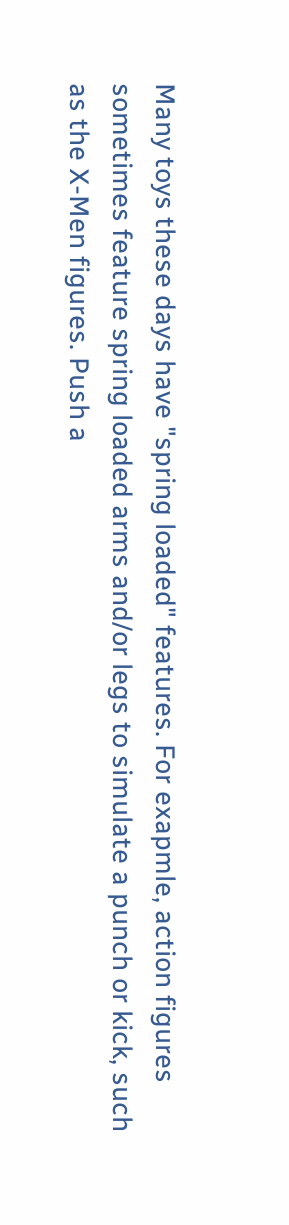Many toys these days have "spring loaded" features. For exapmle, action figures sometimes feature spring loaded arms and/or legs to simulate a punch or kick, such as the X-Men figures. Push a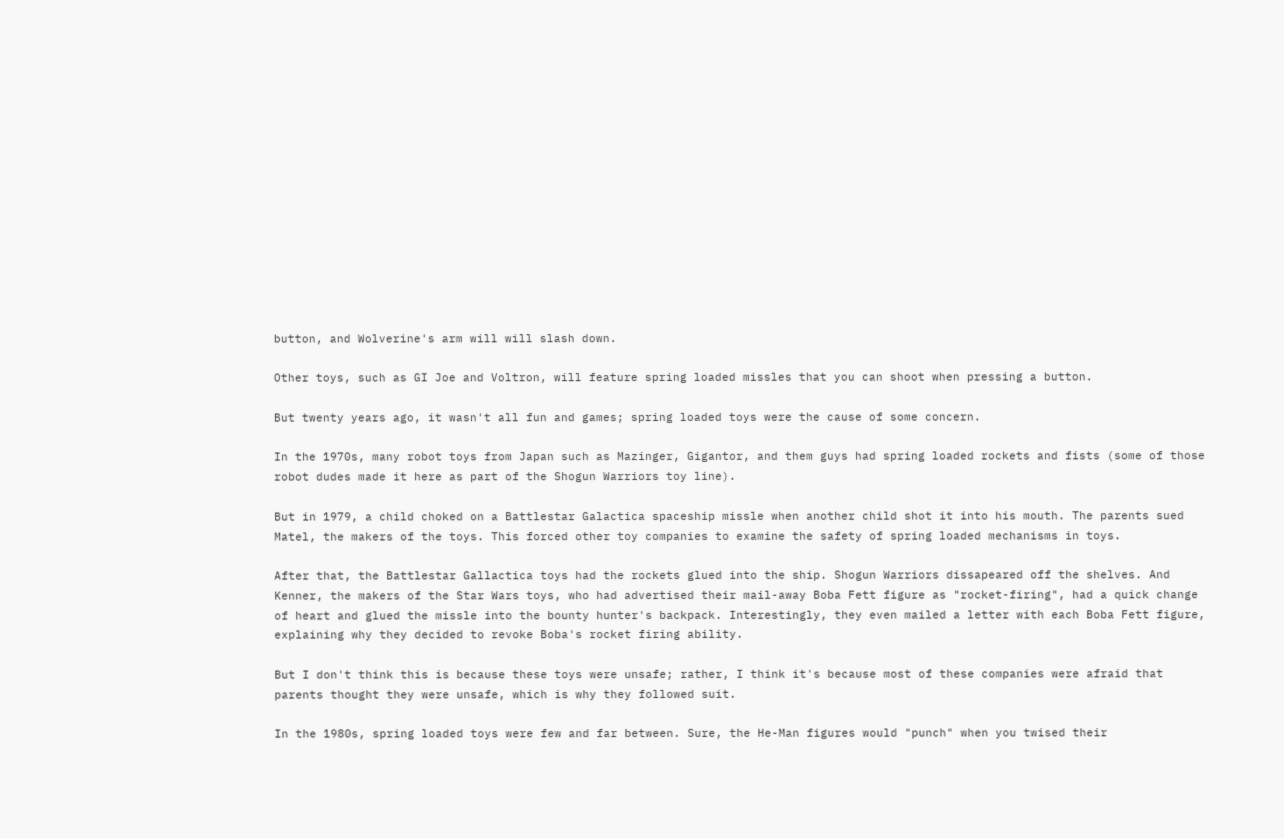button, and Wolverine's arm will will slash down.

Other toys, such as GI Joe and Voltron, will feature spring loaded missles that you can shoot when pressing a button.

But twenty years ago, it wasn't all fun and games; spring loaded toys were the cause of some concern.

In the 1970s, many robot toys from Japan such as Mazinger, Gigantor, and them guys had spring loaded rockets and fists (some of those robot dudes made it here as part of the Shogun Warriors toy line).

But in 1979, a child choked on a Battlestar Galactica spaceship missle when another child shot it into his mouth. The parents sued Matel, the makers of the toys. This forced other toy companies to examine the safety of spring loaded mechanisms in toys.

After that, the Battlestar Gallactica toys had the rockets glued into the ship. Shogun Warriors dissapeared off the shelves. And Kenner, the makers of the Star Wars toys, who had advertised their mail-away Boba Fett figure as "rocket-firing", had a quick change of heart and glued the missle into the bounty hunter's backpack. Interestingly, they even mailed a letter with each Boba Fett figure, explaining why they decided to revoke Boba's rocket firing ability.

But I don't think this is because these toys were unsafe; rather, I think it's because most of these companies were afraid that parents thought they were unsafe, which is why they followed suit.

In the 1980s, spring loaded toys were few and far between. Sure, the He-Man figures would "punch" when you twised their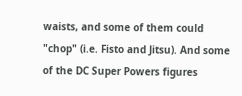waists, and some of them could "chop" (i.e. Fisto and Jitsu). And some of the DC Super Powers figures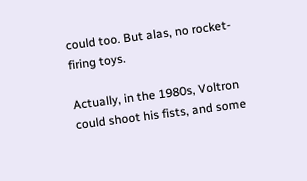could too. But alas, no rocket-firing toys.

Actually, in the 1980s, Voltron could shoot his fists, and some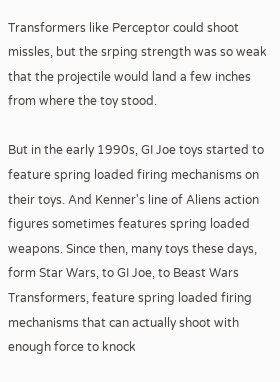Transformers like Perceptor could shoot missles, but the srping strength was so weak that the projectile would land a few inches from where the toy stood.

But in the early 1990s, GI Joe toys started to feature spring loaded firing mechanisms on their toys. And Kenner's line of Aliens action figures sometimes features spring loaded weapons. Since then, many toys these days, form Star Wars, to GI Joe, to Beast Wars Transformers, feature spring loaded firing mechanisms that can actually shoot with enough force to knock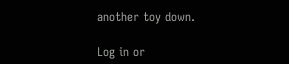another toy down.

Log in or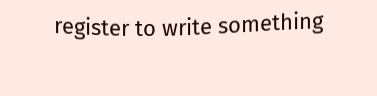register to write something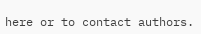here or to contact authors.